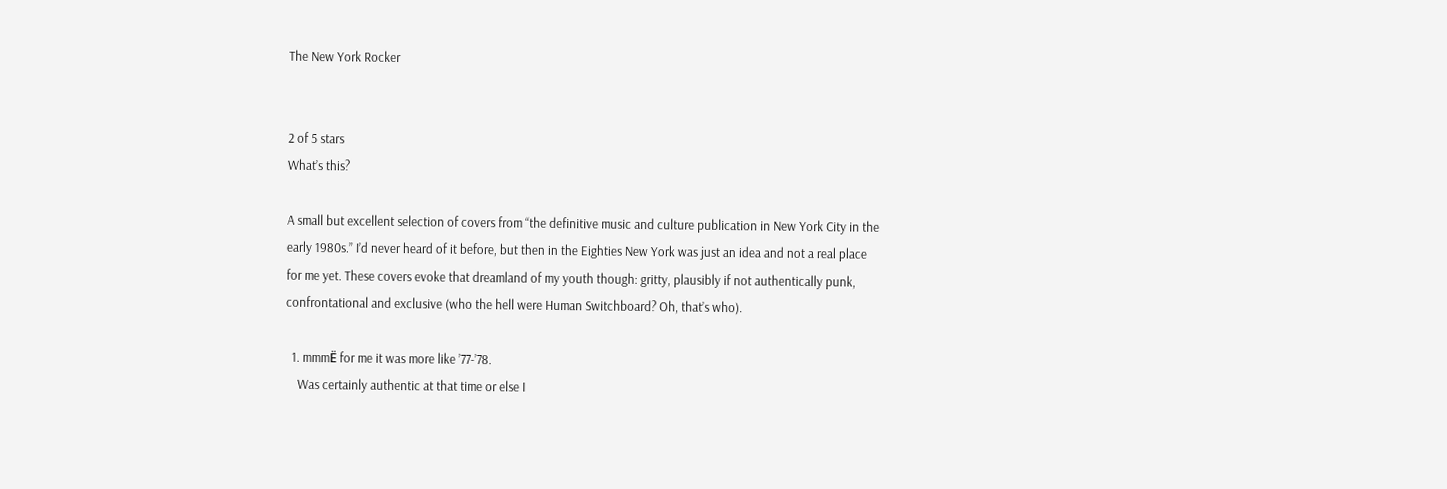The New York Rocker


2 of 5 stars
What’s this?

A small but excellent selection of covers from “the definitive music and culture publication in New York City in the early 1980s.” I’d never heard of it before, but then in the Eighties New York was just an idea and not a real place for me yet. These covers evoke that dreamland of my youth though: gritty, plausibly if not authentically punk, confrontational and exclusive (who the hell were Human Switchboard? Oh, that’s who).

  1. mmmЁ for me it was more like ’77-’78.
    Was certainly authentic at that time or else I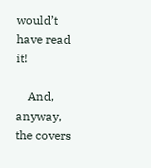would’t have read it!

    And, anyway, the covers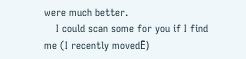were much better.
    I could scan some for you if I find me (I recently movedЁ)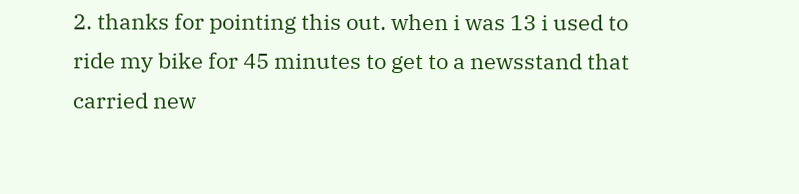2. thanks for pointing this out. when i was 13 i used to ride my bike for 45 minutes to get to a newsstand that carried new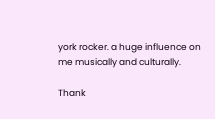york rocker. a huge influence on me musically and culturally.

Thank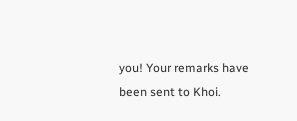you! Your remarks have been sent to Khoi.